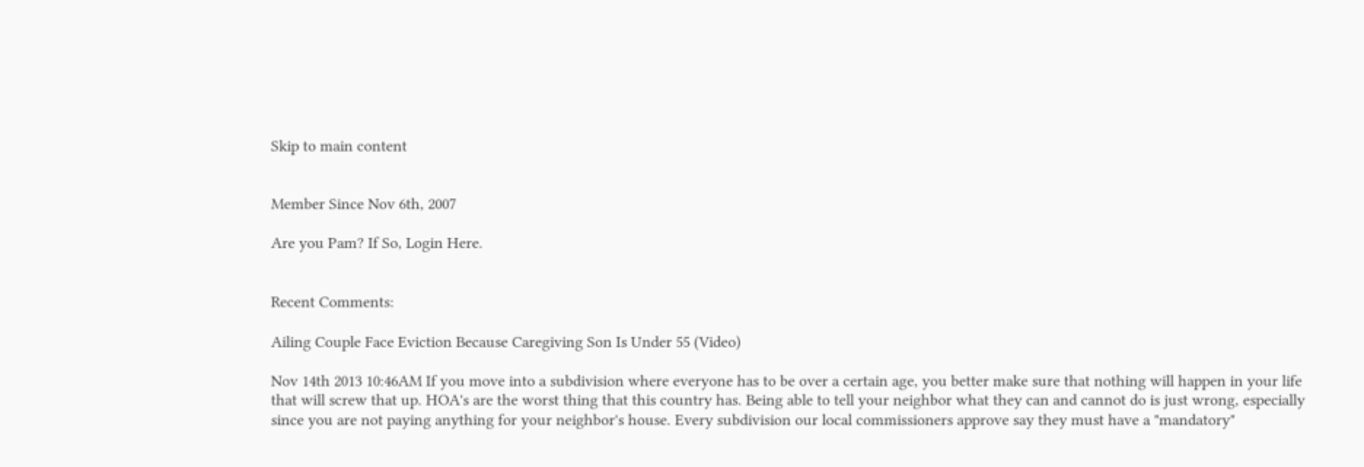Skip to main content


Member Since Nov 6th, 2007

Are you Pam? If So, Login Here.


Recent Comments:

Ailing Couple Face Eviction Because Caregiving Son Is Under 55 (Video)

Nov 14th 2013 10:46AM If you move into a subdivision where everyone has to be over a certain age, you better make sure that nothing will happen in your life that will screw that up. HOA's are the worst thing that this country has. Being able to tell your neighbor what they can and cannot do is just wrong, especially since you are not paying anything for your neighbor's house. Every subdivision our local commissioners approve say they must have a "mandatory"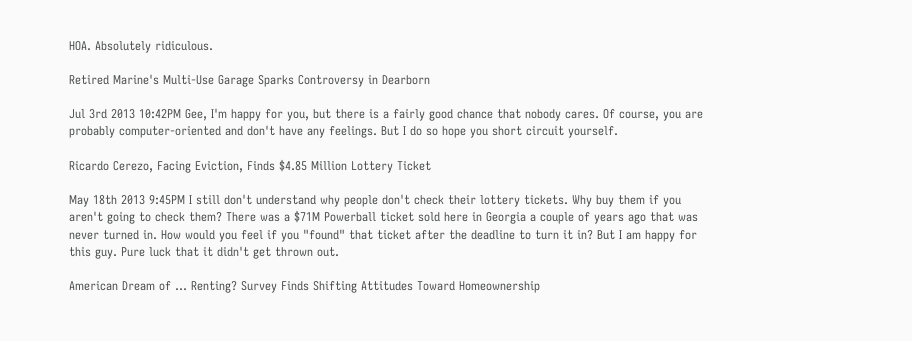HOA. Absolutely ridiculous.

Retired Marine's Multi-Use Garage Sparks Controversy in Dearborn

Jul 3rd 2013 10:42PM Gee, I'm happy for you, but there is a fairly good chance that nobody cares. Of course, you are probably computer-oriented and don't have any feelings. But I do so hope you short circuit yourself.

Ricardo Cerezo, Facing Eviction, Finds $4.85 Million Lottery Ticket

May 18th 2013 9:45PM I still don't understand why people don't check their lottery tickets. Why buy them if you aren't going to check them? There was a $71M Powerball ticket sold here in Georgia a couple of years ago that was never turned in. How would you feel if you "found" that ticket after the deadline to turn it in? But I am happy for this guy. Pure luck that it didn't get thrown out.

American Dream of ... Renting? Survey Finds Shifting Attitudes Toward Homeownership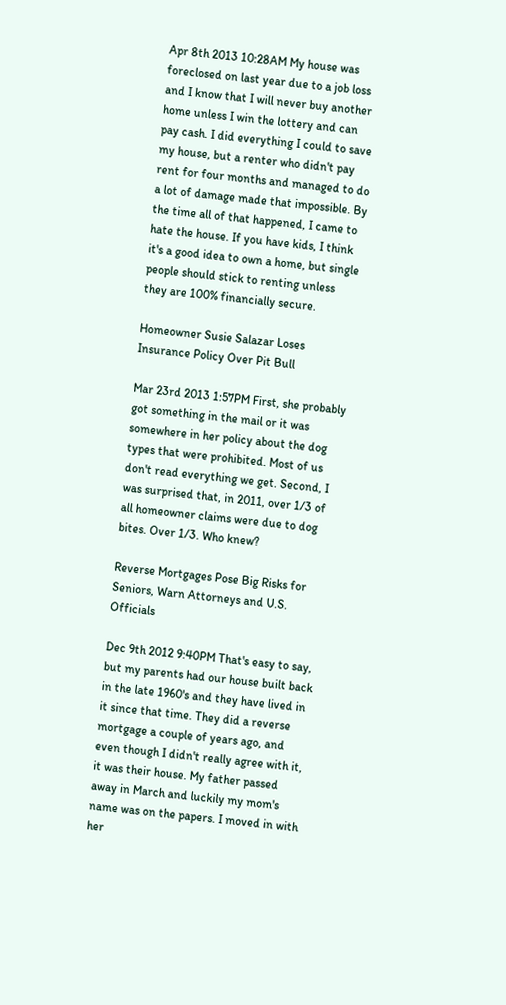Apr 8th 2013 10:28AM My house was foreclosed on last year due to a job loss and I know that I will never buy another home unless I win the lottery and can pay cash. I did everything I could to save my house, but a renter who didn't pay rent for four months and managed to do a lot of damage made that impossible. By the time all of that happened, I came to hate the house. If you have kids, I think it's a good idea to own a home, but single people should stick to renting unless they are 100% financially secure.

Homeowner Susie Salazar Loses Insurance Policy Over Pit Bull

Mar 23rd 2013 1:57PM First, she probably got something in the mail or it was somewhere in her policy about the dog types that were prohibited. Most of us don't read everything we get. Second, I was surprised that, in 2011, over 1/3 of all homeowner claims were due to dog bites. Over 1/3. Who knew?

Reverse Mortgages Pose Big Risks for Seniors, Warn Attorneys and U.S. Officials

Dec 9th 2012 9:40PM That's easy to say, but my parents had our house built back in the late 1960's and they have lived in it since that time. They did a reverse mortgage a couple of years ago, and even though I didn't really agree with it, it was their house. My father passed away in March and luckily my mom's name was on the papers. I moved in with her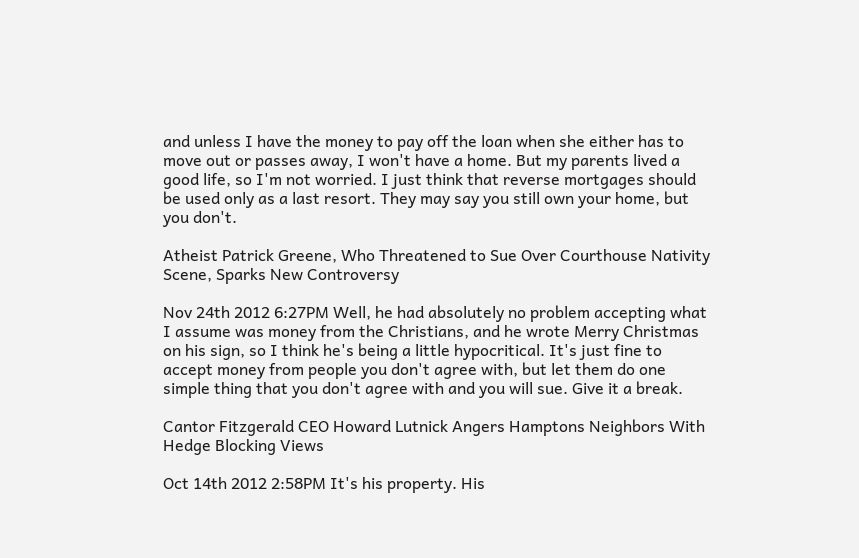and unless I have the money to pay off the loan when she either has to move out or passes away, I won't have a home. But my parents lived a good life, so I'm not worried. I just think that reverse mortgages should be used only as a last resort. They may say you still own your home, but you don't.

Atheist Patrick Greene, Who Threatened to Sue Over Courthouse Nativity Scene, Sparks New Controversy

Nov 24th 2012 6:27PM Well, he had absolutely no problem accepting what I assume was money from the Christians, and he wrote Merry Christmas on his sign, so I think he's being a little hypocritical. It's just fine to accept money from people you don't agree with, but let them do one simple thing that you don't agree with and you will sue. Give it a break.

Cantor Fitzgerald CEO Howard Lutnick Angers Hamptons Neighbors With Hedge Blocking Views

Oct 14th 2012 2:58PM It's his property. His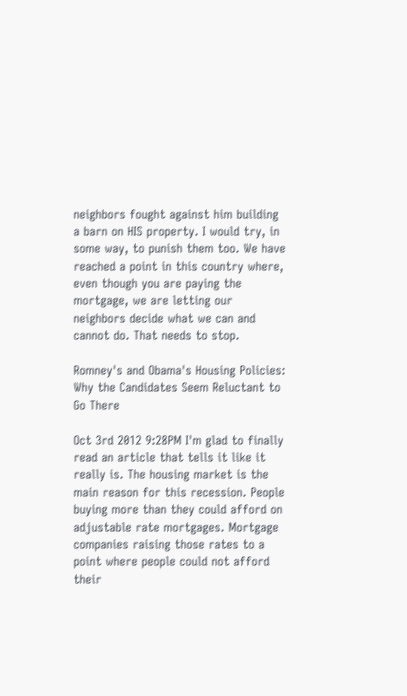neighbors fought against him building a barn on HIS property. I would try, in some way, to punish them too. We have reached a point in this country where, even though you are paying the mortgage, we are letting our neighbors decide what we can and cannot do. That needs to stop.

Romney's and Obama's Housing Policies: Why the Candidates Seem Reluctant to Go There

Oct 3rd 2012 9:28PM I'm glad to finally read an article that tells it like it really is. The housing market is the main reason for this recession. People buying more than they could afford on adjustable rate mortgages. Mortgage companies raising those rates to a point where people could not afford their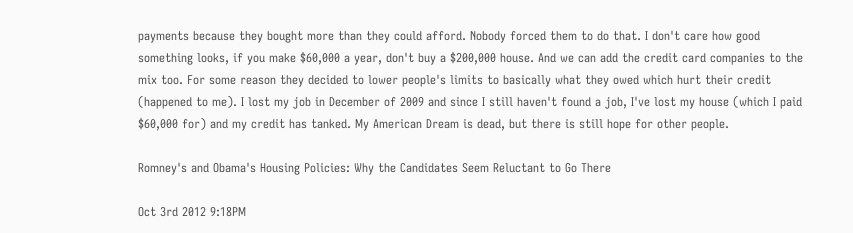payments because they bought more than they could afford. Nobody forced them to do that. I don't care how good something looks, if you make $60,000 a year, don't buy a $200,000 house. And we can add the credit card companies to the mix too. For some reason they decided to lower people's limits to basically what they owed which hurt their credit (happened to me). I lost my job in December of 2009 and since I still haven't found a job, I've lost my house (which I paid $60,000 for) and my credit has tanked. My American Dream is dead, but there is still hope for other people.

Romney's and Obama's Housing Policies: Why the Candidates Seem Reluctant to Go There

Oct 3rd 2012 9:18PM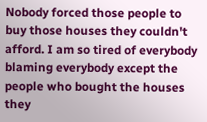Nobody forced those people to buy those houses they couldn't afford. I am so tired of everybody blaming everybody except the people who bought the houses they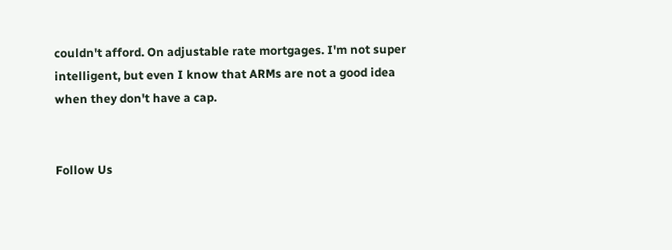couldn't afford. On adjustable rate mortgages. I'm not super intelligent, but even I know that ARMs are not a good idea when they don't have a cap.


Follow Us